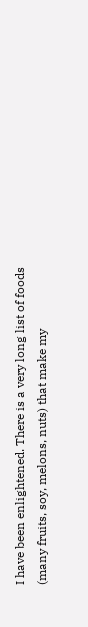I have been enlightened. There is a very long list of foods (many fruits, soy, melons, nuts) that make my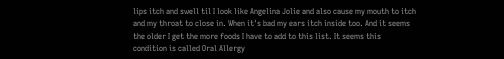lips itch and swell til I look like Angelina Jolie and also cause my mouth to itch and my throat to close in. When it's bad my ears itch inside too. And it seems the older I get the more foods I have to add to this list. It seems this condition is called Oral Allergy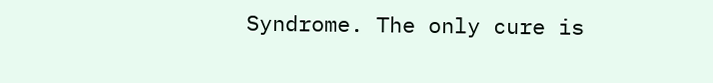Syndrome. The only cure is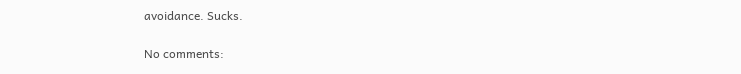avoidance. Sucks.

No comments: